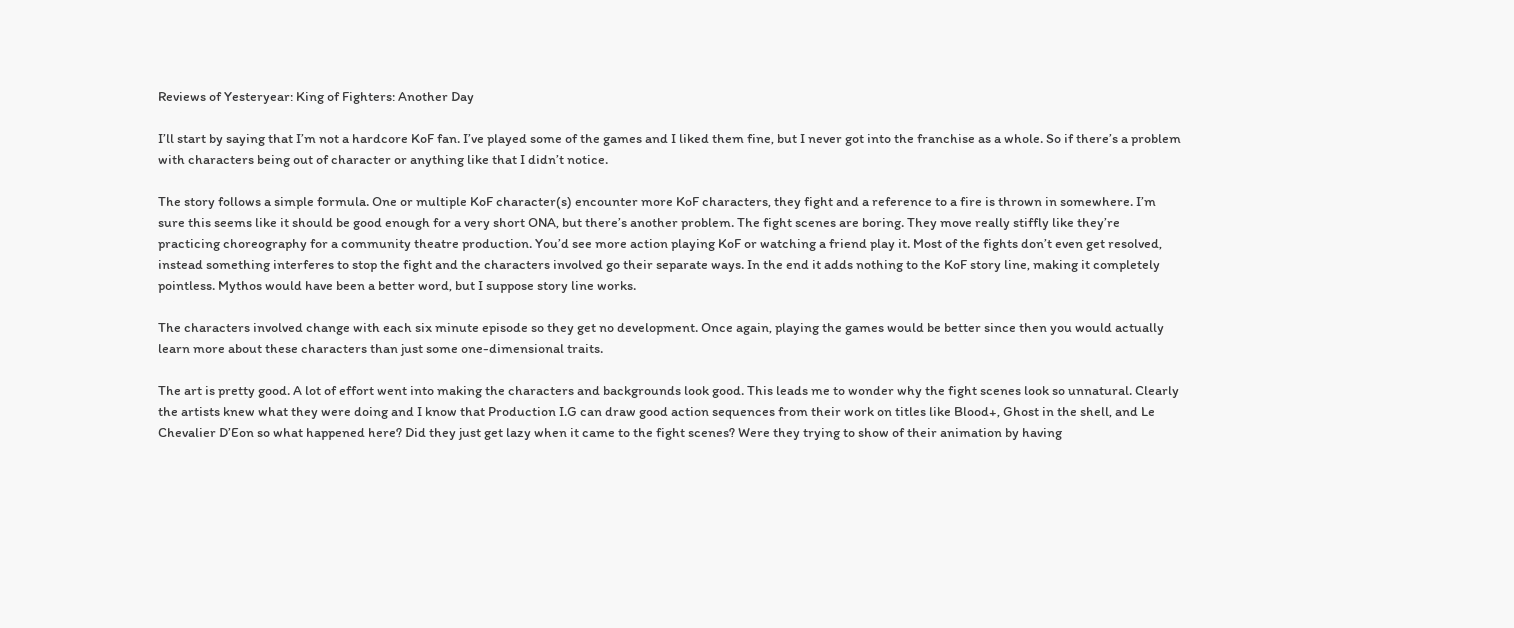Reviews of Yesteryear: King of Fighters: Another Day

I’ll start by saying that I’m not a hardcore KoF fan. I’ve played some of the games and I liked them fine, but I never got into the franchise as a whole. So if there’s a problem with characters being out of character or anything like that I didn’t notice.

The story follows a simple formula. One or multiple KoF character(s) encounter more KoF characters, they fight and a reference to a fire is thrown in somewhere. I’m sure this seems like it should be good enough for a very short ONA, but there’s another problem. The fight scenes are boring. They move really stiffly like they’re practicing choreography for a community theatre production. You’d see more action playing KoF or watching a friend play it. Most of the fights don’t even get resolved, instead something interferes to stop the fight and the characters involved go their separate ways. In the end it adds nothing to the KoF story line, making it completely pointless. Mythos would have been a better word, but I suppose story line works.

The characters involved change with each six minute episode so they get no development. Once again, playing the games would be better since then you would actually learn more about these characters than just some one-dimensional traits.

The art is pretty good. A lot of effort went into making the characters and backgrounds look good. This leads me to wonder why the fight scenes look so unnatural. Clearly the artists knew what they were doing and I know that Production I.G can draw good action sequences from their work on titles like Blood+, Ghost in the shell, and Le Chevalier D’Eon so what happened here? Did they just get lazy when it came to the fight scenes? Were they trying to show of their animation by having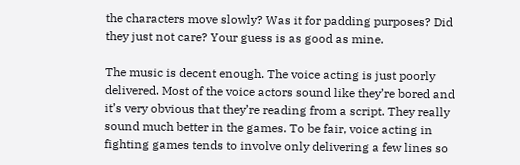the characters move slowly? Was it for padding purposes? Did they just not care? Your guess is as good as mine.

The music is decent enough. The voice acting is just poorly delivered. Most of the voice actors sound like they’re bored and it’s very obvious that they’re reading from a script. They really sound much better in the games. To be fair, voice acting in fighting games tends to involve only delivering a few lines so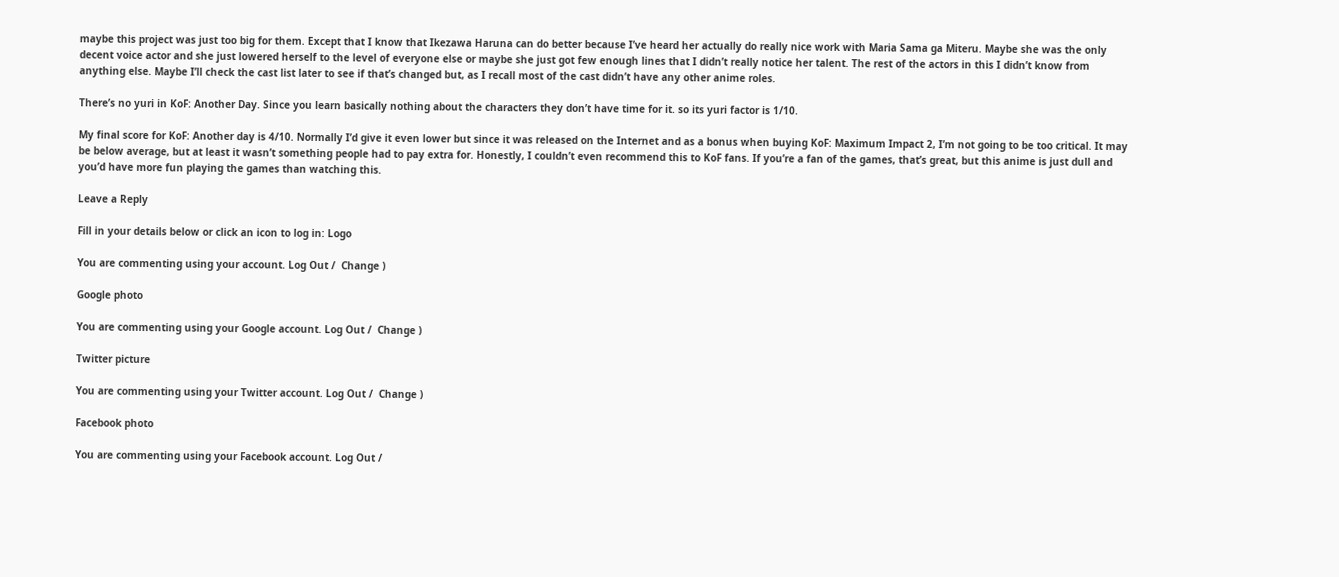maybe this project was just too big for them. Except that I know that Ikezawa Haruna can do better because I’ve heard her actually do really nice work with Maria Sama ga Miteru. Maybe she was the only decent voice actor and she just lowered herself to the level of everyone else or maybe she just got few enough lines that I didn’t really notice her talent. The rest of the actors in this I didn’t know from anything else. Maybe I’ll check the cast list later to see if that’s changed but, as I recall most of the cast didn’t have any other anime roles.

There’s no yuri in KoF: Another Day. Since you learn basically nothing about the characters they don’t have time for it. so its yuri factor is 1/10.

My final score for KoF: Another day is 4/10. Normally I’d give it even lower but since it was released on the Internet and as a bonus when buying KoF: Maximum Impact 2, I’m not going to be too critical. It may be below average, but at least it wasn’t something people had to pay extra for. Honestly, I couldn’t even recommend this to KoF fans. If you’re a fan of the games, that’s great, but this anime is just dull and you’d have more fun playing the games than watching this.

Leave a Reply

Fill in your details below or click an icon to log in: Logo

You are commenting using your account. Log Out /  Change )

Google photo

You are commenting using your Google account. Log Out /  Change )

Twitter picture

You are commenting using your Twitter account. Log Out /  Change )

Facebook photo

You are commenting using your Facebook account. Log Out /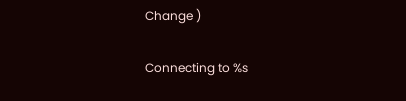Change )

Connecting to %s